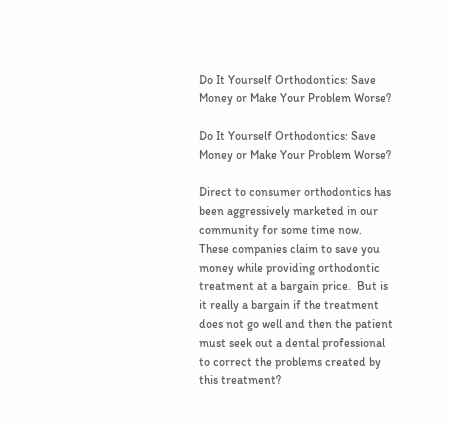Do It Yourself Orthodontics: Save Money or Make Your Problem Worse?

Do It Yourself Orthodontics: Save Money or Make Your Problem Worse?

Direct to consumer orthodontics has been aggressively marketed in our community for some time now.  These companies claim to save you money while providing orthodontic treatment at a bargain price.  But is it really a bargain if the treatment does not go well and then the patient must seek out a dental professional to correct the problems created by this treatment?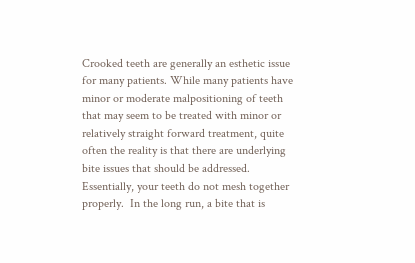Crooked teeth are generally an esthetic issue for many patients. While many patients have minor or moderate malpositioning of teeth that may seem to be treated with minor or relatively straight forward treatment, quite often the reality is that there are underlying bite issues that should be addressed.  Essentially, your teeth do not mesh together properly.  In the long run, a bite that is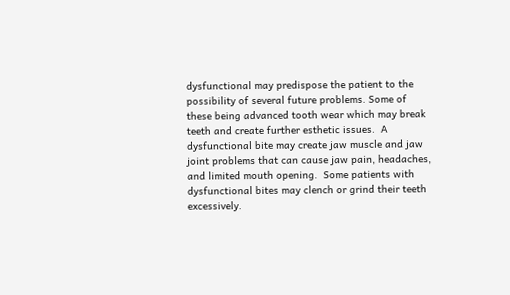dysfunctional may predispose the patient to the possibility of several future problems. Some of these being advanced tooth wear which may break teeth and create further esthetic issues.  A dysfunctional bite may create jaw muscle and jaw joint problems that can cause jaw pain, headaches, and limited mouth opening.  Some patients with dysfunctional bites may clench or grind their teeth excessively.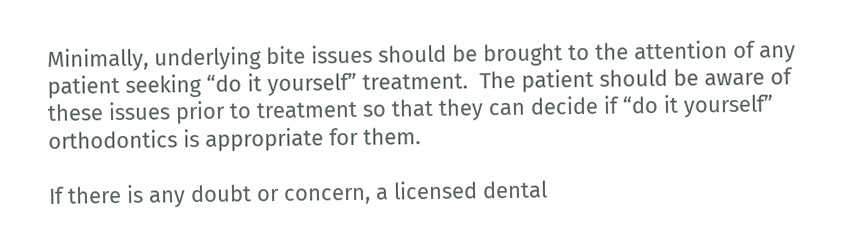Minimally, underlying bite issues should be brought to the attention of any patient seeking “do it yourself” treatment.  The patient should be aware of these issues prior to treatment so that they can decide if “do it yourself” orthodontics is appropriate for them.

If there is any doubt or concern, a licensed dental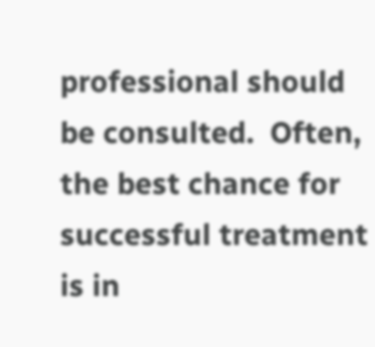professional should be consulted.  Often, the best chance for successful treatment is in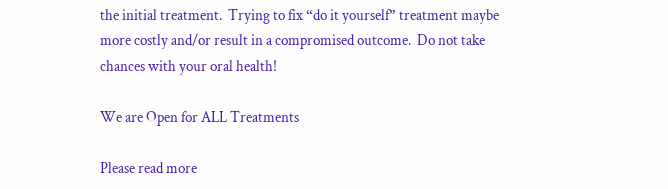the initial treatment.  Trying to fix “do it yourself” treatment maybe more costly and/or result in a compromised outcome.  Do not take chances with your oral health!

We are Open for ALL Treatments

Please read more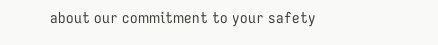about our commitment to your safety